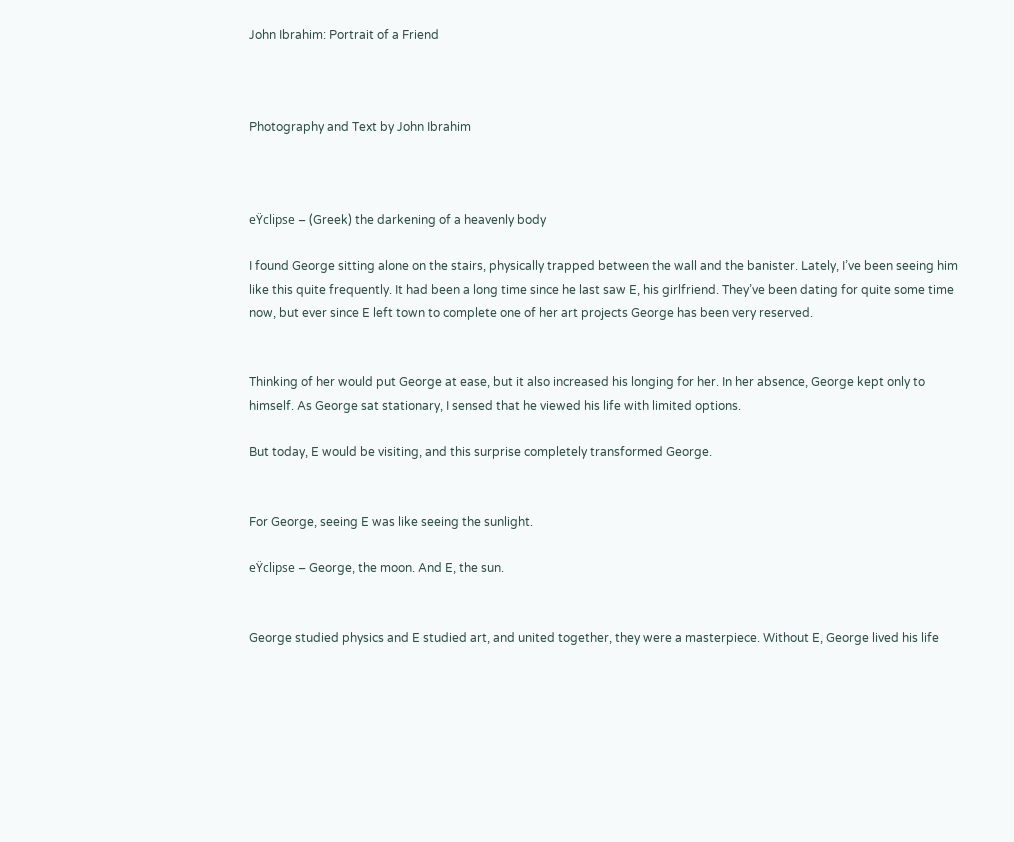John Ibrahim: Portrait of a Friend



Photography and Text by John Ibrahim



eŸclipse – (Greek) the darkening of a heavenly body

I found George sitting alone on the stairs, physically trapped between the wall and the banister. Lately, I’ve been seeing him like this quite frequently. It had been a long time since he last saw E, his girlfriend. They’ve been dating for quite some time now, but ever since E left town to complete one of her art projects George has been very reserved.


Thinking of her would put George at ease, but it also increased his longing for her. In her absence, George kept only to himself. As George sat stationary, I sensed that he viewed his life with limited options.

But today, E would be visiting, and this surprise completely transformed George.


For George, seeing E was like seeing the sunlight.

eŸclipse – George, the moon. And E, the sun.


George studied physics and E studied art, and united together, they were a masterpiece. Without E, George lived his life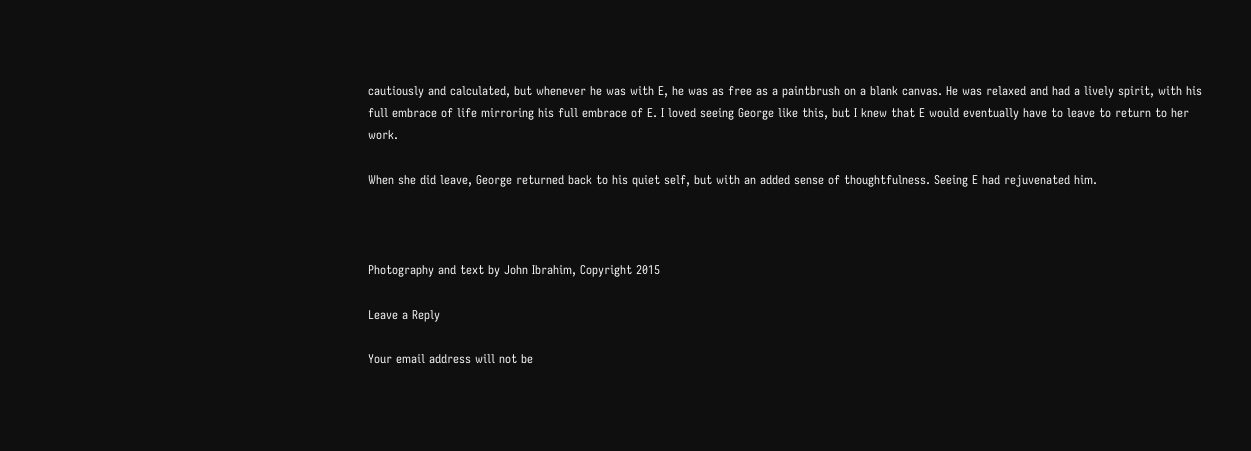cautiously and calculated, but whenever he was with E, he was as free as a paintbrush on a blank canvas. He was relaxed and had a lively spirit, with his full embrace of life mirroring his full embrace of E. I loved seeing George like this, but I knew that E would eventually have to leave to return to her work.

When she did leave, George returned back to his quiet self, but with an added sense of thoughtfulness. Seeing E had rejuvenated him.



Photography and text by John Ibrahim, Copyright 2015

Leave a Reply

Your email address will not be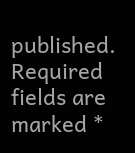published. Required fields are marked *